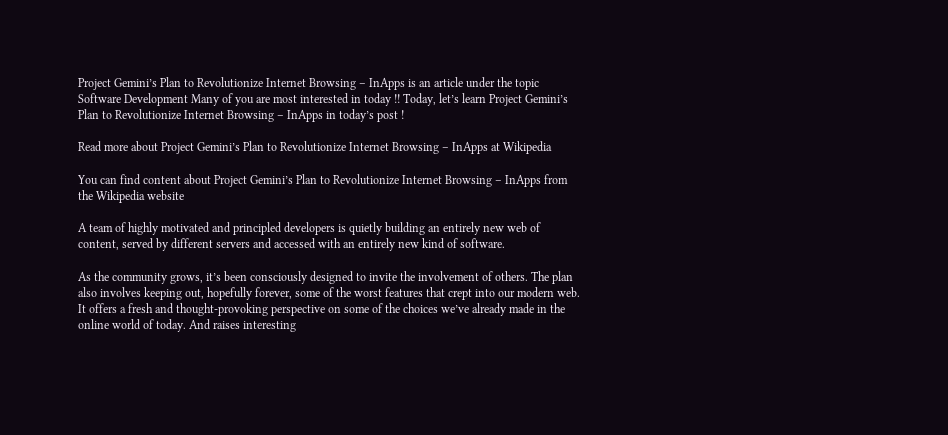Project Gemini’s Plan to Revolutionize Internet Browsing – InApps is an article under the topic Software Development Many of you are most interested in today !! Today, let’s learn Project Gemini’s Plan to Revolutionize Internet Browsing – InApps in today’s post !

Read more about Project Gemini’s Plan to Revolutionize Internet Browsing – InApps at Wikipedia

You can find content about Project Gemini’s Plan to Revolutionize Internet Browsing – InApps from the Wikipedia website

A team of highly motivated and principled developers is quietly building an entirely new web of content, served by different servers and accessed with an entirely new kind of software.

As the community grows, it’s been consciously designed to invite the involvement of others. The plan also involves keeping out, hopefully forever, some of the worst features that crept into our modern web. It offers a fresh and thought-provoking perspective on some of the choices we’ve already made in the online world of today. And raises interesting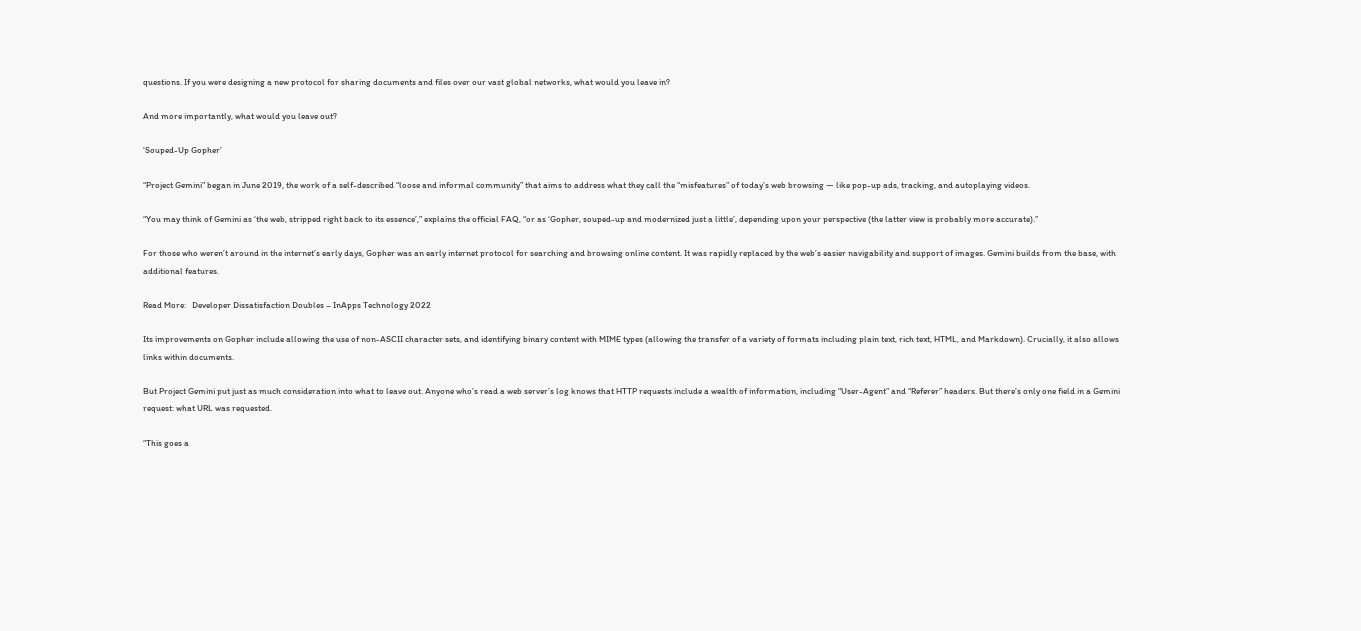questions. If you were designing a new protocol for sharing documents and files over our vast global networks, what would you leave in?

And more importantly, what would you leave out?

‘Souped-Up Gopher’

“Project Gemini” began in June 2019, the work of a self-described “loose and informal community” that aims to address what they call the “misfeatures” of today’s web browsing — like pop-up ads, tracking, and autoplaying videos.

“You may think of Gemini as ‘the web, stripped right back to its essence’,” explains the official FAQ, “or as ‘Gopher, souped-up and modernized just a little’, depending upon your perspective (the latter view is probably more accurate).”

For those who weren’t around in the internet’s early days, Gopher was an early internet protocol for searching and browsing online content. It was rapidly replaced by the web’s easier navigability and support of images. Gemini builds from the base, with additional features.

Read More:   Developer Dissatisfaction Doubles – InApps Technology 2022

Its improvements on Gopher include allowing the use of non-ASCII character sets, and identifying binary content with MIME types (allowing the transfer of a variety of formats including plain text, rich text, HTML, and Markdown). Crucially, it also allows links within documents.

But Project Gemini put just as much consideration into what to leave out. Anyone who’s read a web server’s log knows that HTTP requests include a wealth of information, including “User-Agent” and “Referer” headers. But there’s only one field in a Gemini request: what URL was requested.

“This goes a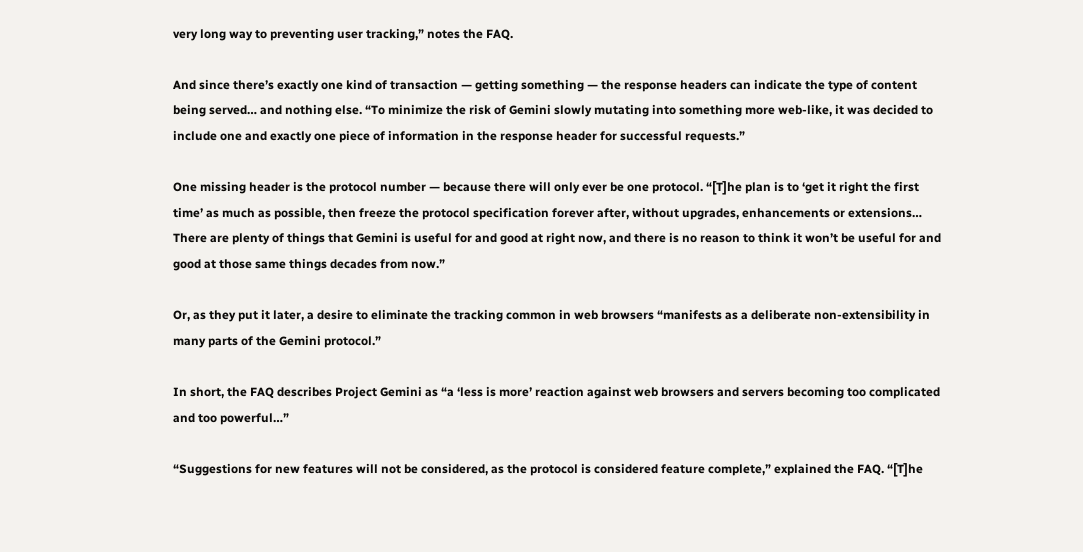very long way to preventing user tracking,” notes the FAQ.

And since there’s exactly one kind of transaction — getting something — the response headers can indicate the type of content being served… and nothing else. “To minimize the risk of Gemini slowly mutating into something more web-like, it was decided to include one and exactly one piece of information in the response header for successful requests.”

One missing header is the protocol number — because there will only ever be one protocol. “[T]he plan is to ‘get it right the first time’ as much as possible, then freeze the protocol specification forever after, without upgrades, enhancements or extensions… There are plenty of things that Gemini is useful for and good at right now, and there is no reason to think it won’t be useful for and good at those same things decades from now.”

Or, as they put it later, a desire to eliminate the tracking common in web browsers “manifests as a deliberate non-extensibility in many parts of the Gemini protocol.”

In short, the FAQ describes Project Gemini as “a ‘less is more’ reaction against web browsers and servers becoming too complicated and too powerful…”

“Suggestions for new features will not be considered, as the protocol is considered feature complete,” explained the FAQ. “[T]he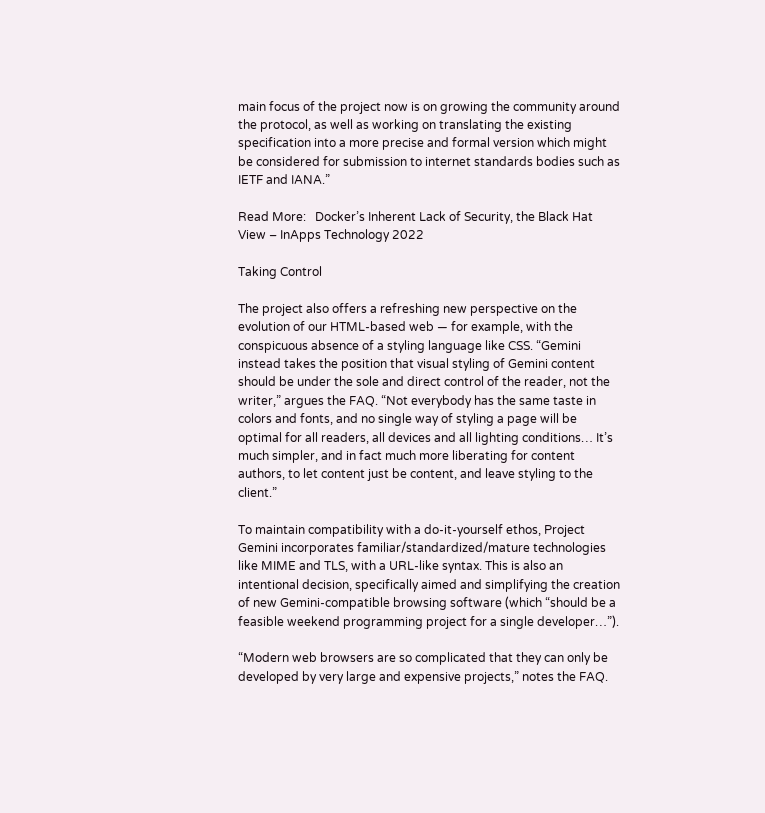main focus of the project now is on growing the community around the protocol, as well as working on translating the existing specification into a more precise and formal version which might be considered for submission to internet standards bodies such as IETF and IANA.”

Read More:   Docker’s Inherent Lack of Security, the Black Hat View – InApps Technology 2022

Taking Control

The project also offers a refreshing new perspective on the evolution of our HTML-based web — for example, with the conspicuous absence of a styling language like CSS. “Gemini instead takes the position that visual styling of Gemini content should be under the sole and direct control of the reader, not the writer,” argues the FAQ. “Not everybody has the same taste in colors and fonts, and no single way of styling a page will be optimal for all readers, all devices and all lighting conditions… It’s much simpler, and in fact much more liberating for content authors, to let content just be content, and leave styling to the client.”

To maintain compatibility with a do-it-yourself ethos, Project Gemini incorporates familiar/standardized/mature technologies like MIME and TLS, with a URL-like syntax. This is also an intentional decision, specifically aimed and simplifying the creation of new Gemini-compatible browsing software (which “should be a feasible weekend programming project for a single developer…”).

“Modern web browsers are so complicated that they can only be developed by very large and expensive projects,” notes the FAQ.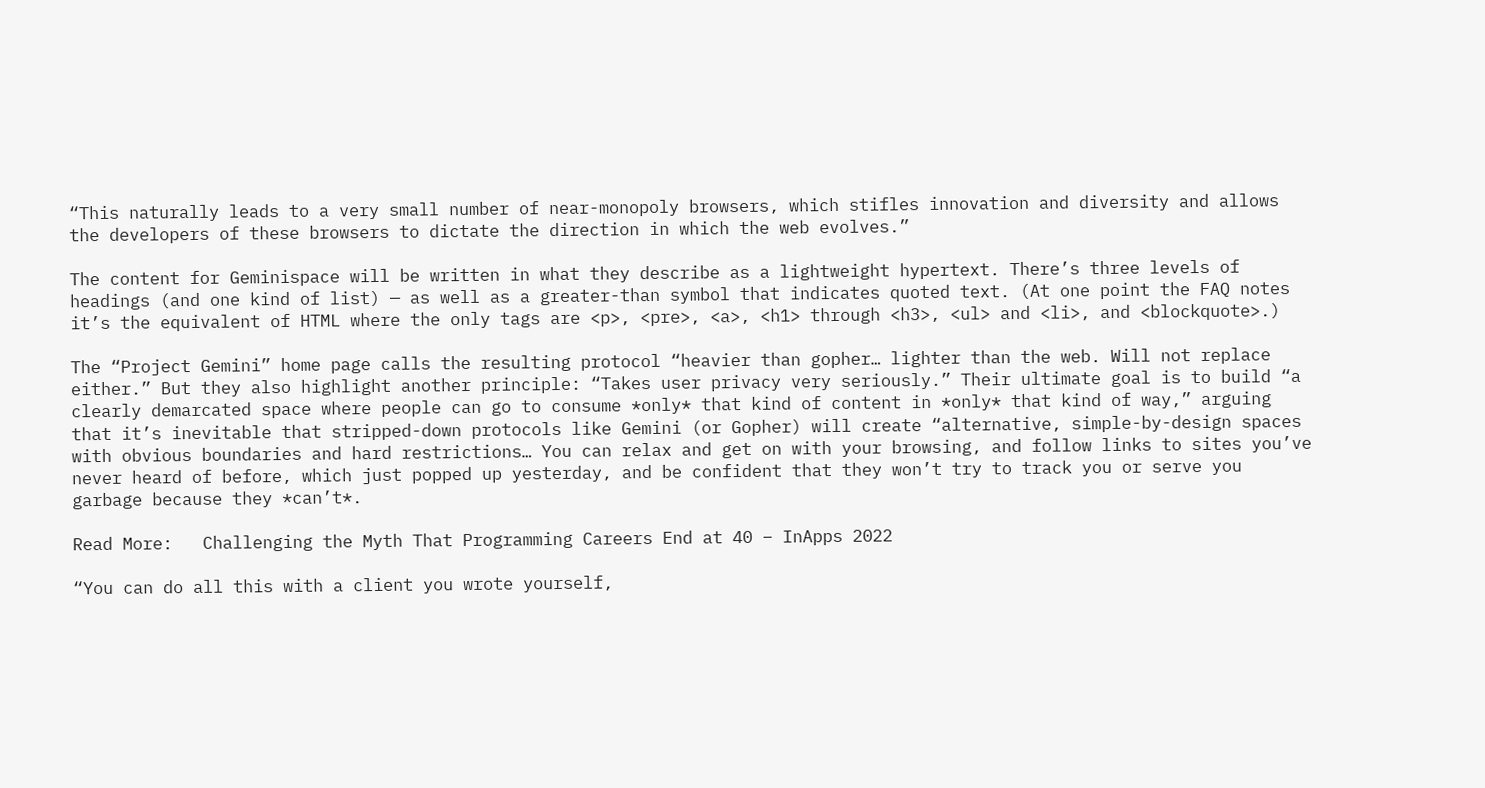“This naturally leads to a very small number of near-monopoly browsers, which stifles innovation and diversity and allows the developers of these browsers to dictate the direction in which the web evolves.”

The content for Geminispace will be written in what they describe as a lightweight hypertext. There’s three levels of headings (and one kind of list) — as well as a greater-than symbol that indicates quoted text. (At one point the FAQ notes it’s the equivalent of HTML where the only tags are <p>, <pre>, <a>, <h1> through <h3>, <ul> and <li>, and <blockquote>.)

The “Project Gemini” home page calls the resulting protocol “heavier than gopher… lighter than the web. Will not replace either.” But they also highlight another principle: “Takes user privacy very seriously.” Their ultimate goal is to build “a clearly demarcated space where people can go to consume *only* that kind of content in *only* that kind of way,” arguing that it’s inevitable that stripped-down protocols like Gemini (or Gopher) will create “alternative, simple-by-design spaces with obvious boundaries and hard restrictions… You can relax and get on with your browsing, and follow links to sites you’ve never heard of before, which just popped up yesterday, and be confident that they won’t try to track you or serve you garbage because they *can’t*.

Read More:   Challenging the Myth That Programming Careers End at 40 – InApps 2022

“You can do all this with a client you wrote yourself,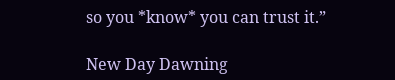so you *know* you can trust it.”

New Day Dawning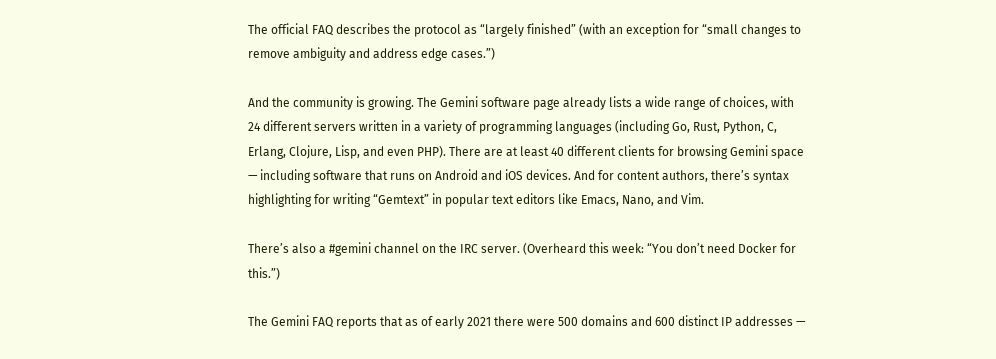The official FAQ describes the protocol as “largely finished” (with an exception for “small changes to remove ambiguity and address edge cases.”)

And the community is growing. The Gemini software page already lists a wide range of choices, with 24 different servers written in a variety of programming languages (including Go, Rust, Python, C, Erlang, Clojure, Lisp, and even PHP). There are at least 40 different clients for browsing Gemini space — including software that runs on Android and iOS devices. And for content authors, there’s syntax highlighting for writing “Gemtext” in popular text editors like Emacs, Nano, and Vim.

There’s also a #gemini channel on the IRC server. (Overheard this week: “You don’t need Docker for this.”)

The Gemini FAQ reports that as of early 2021 there were 500 domains and 600 distinct IP addresses —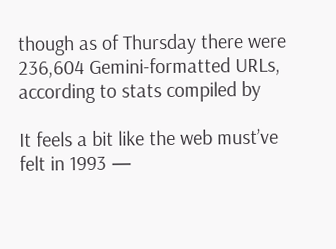though as of Thursday there were 236,604 Gemini-formatted URLs, according to stats compiled by

It feels a bit like the web must’ve felt in 1993 —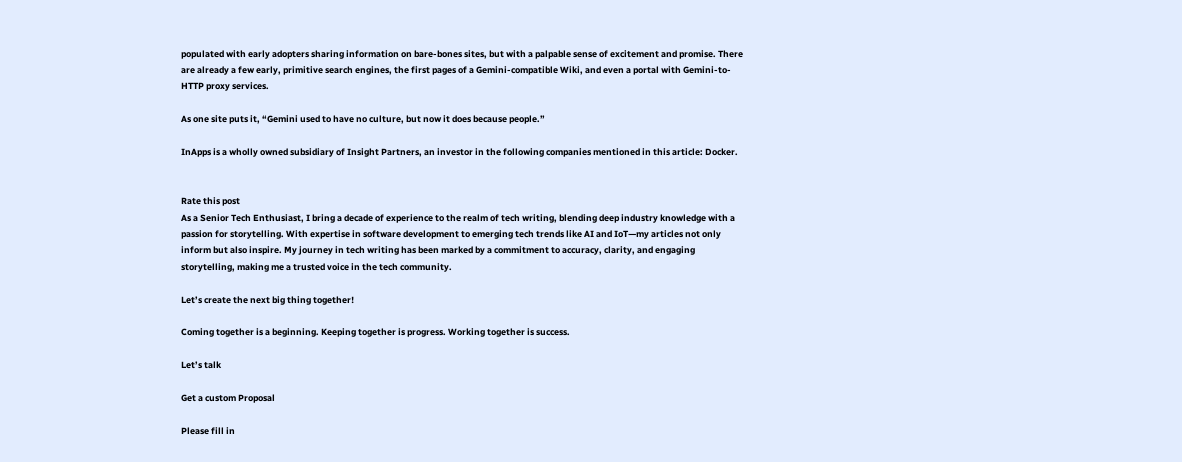populated with early adopters sharing information on bare-bones sites, but with a palpable sense of excitement and promise. There are already a few early, primitive search engines, the first pages of a Gemini-compatible Wiki, and even a portal with Gemini-to-HTTP proxy services.

As one site puts it, “Gemini used to have no culture, but now it does because people.”

InApps is a wholly owned subsidiary of Insight Partners, an investor in the following companies mentioned in this article: Docker.


Rate this post
As a Senior Tech Enthusiast, I bring a decade of experience to the realm of tech writing, blending deep industry knowledge with a passion for storytelling. With expertise in software development to emerging tech trends like AI and IoT—my articles not only inform but also inspire. My journey in tech writing has been marked by a commitment to accuracy, clarity, and engaging storytelling, making me a trusted voice in the tech community.

Let’s create the next big thing together!

Coming together is a beginning. Keeping together is progress. Working together is success.

Let’s talk

Get a custom Proposal

Please fill in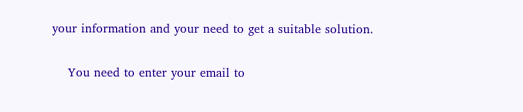your information and your need to get a suitable solution.

    You need to enter your email to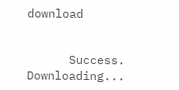download


      Success. Downloading...